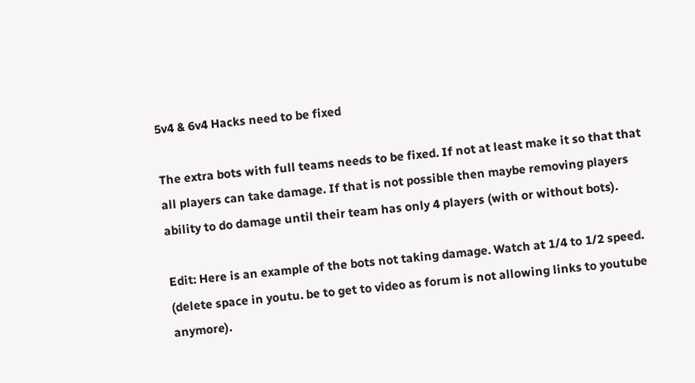5v4 & 6v4 Hacks need to be fixed

The extra bots with full teams needs to be fixed. If not at least make it so that that all players can take damage. If that is not possible then maybe removing players ability to do damage until their team has only 4 players (with or without bots).

Edit: Here is an example of the bots not taking damage. Watch at 1/4 to 1/2 speed. (delete space in youtu. be to get to video as forum is not allowing links to youtube anymore).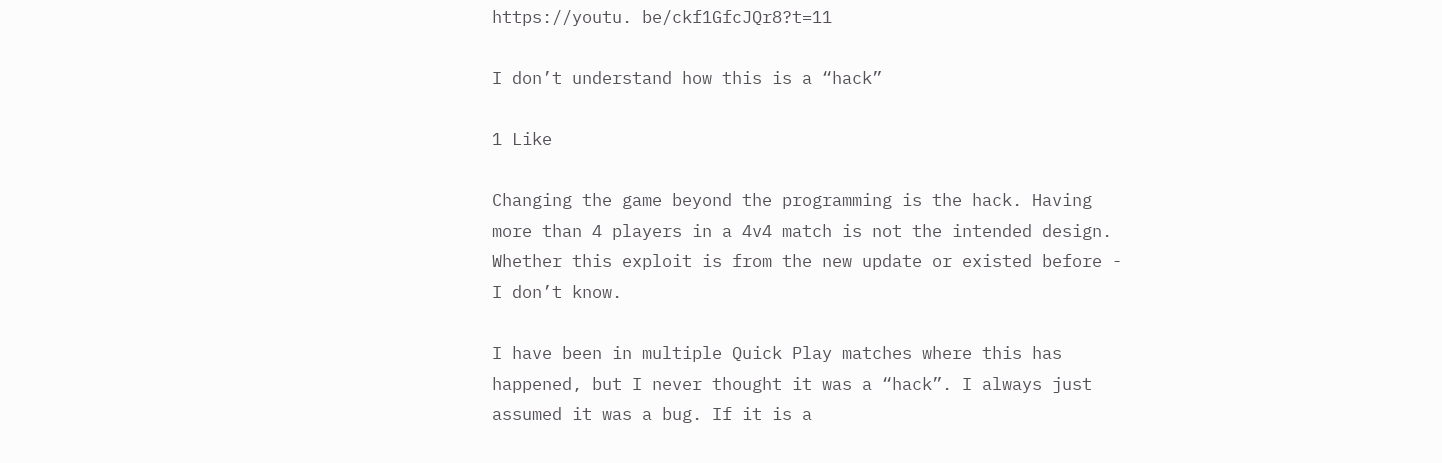https://youtu. be/ckf1GfcJQr8?t=11

I don’t understand how this is a “hack”

1 Like

Changing the game beyond the programming is the hack. Having more than 4 players in a 4v4 match is not the intended design. Whether this exploit is from the new update or existed before - I don’t know.

I have been in multiple Quick Play matches where this has happened, but I never thought it was a “hack”. I always just assumed it was a bug. If it is a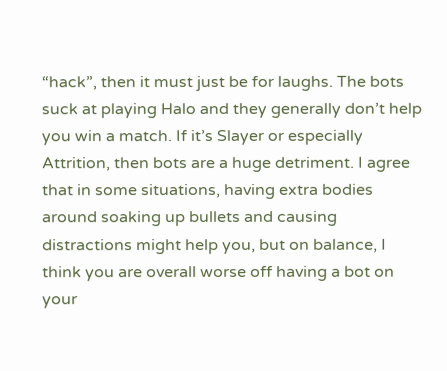“hack”, then it must just be for laughs. The bots suck at playing Halo and they generally don’t help you win a match. If it’s Slayer or especially Attrition, then bots are a huge detriment. I agree that in some situations, having extra bodies around soaking up bullets and causing distractions might help you, but on balance, I think you are overall worse off having a bot on your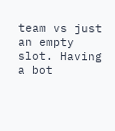team vs just an empty slot. Having a bot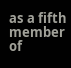as a fifth member of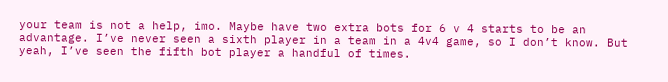your team is not a help, imo. Maybe have two extra bots for 6 v 4 starts to be an advantage. I’ve never seen a sixth player in a team in a 4v4 game, so I don’t know. But yeah, I’ve seen the fifth bot player a handful of times.